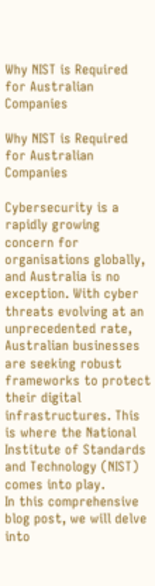Why NIST is Required for Australian Companies

Why NIST is Required for Australian Companies

Cybersecurity is a rapidly growing concern for organisations globally, and Australia is no exception. With cyber threats evolving at an unprecedented rate, Australian businesses are seeking robust frameworks to protect their digital infrastructures. This is where the National Institute of Standards and Technology (NIST) comes into play.
In this comprehensive blog post, we will delve into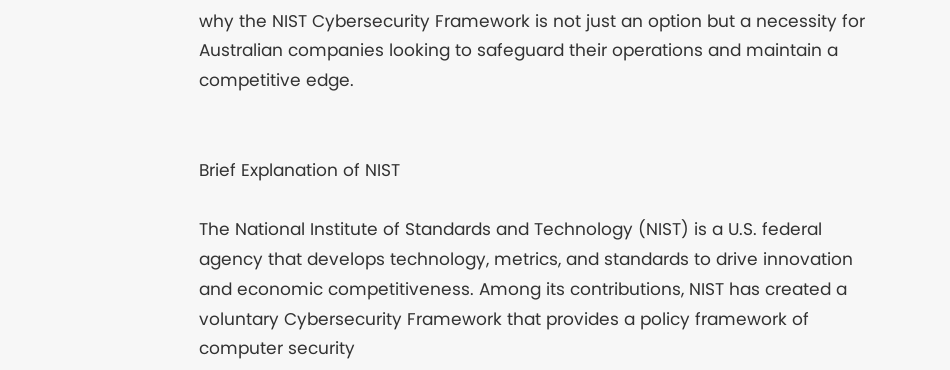why the NIST Cybersecurity Framework is not just an option but a necessity for Australian companies looking to safeguard their operations and maintain a competitive edge.


Brief Explanation of NIST

The National Institute of Standards and Technology (NIST) is a U.S. federal agency that develops technology, metrics, and standards to drive innovation and economic competitiveness. Among its contributions, NIST has created a voluntary Cybersecurity Framework that provides a policy framework of computer security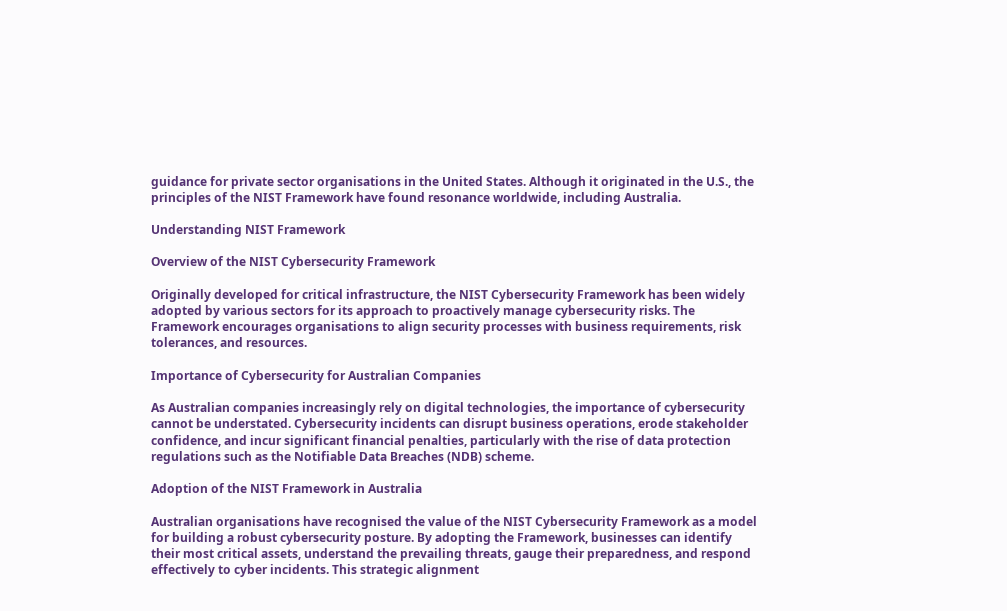guidance for private sector organisations in the United States. Although it originated in the U.S., the principles of the NIST Framework have found resonance worldwide, including Australia.

Understanding NIST Framework

Overview of the NIST Cybersecurity Framework

Originally developed for critical infrastructure, the NIST Cybersecurity Framework has been widely adopted by various sectors for its approach to proactively manage cybersecurity risks. The Framework encourages organisations to align security processes with business requirements, risk tolerances, and resources.

Importance of Cybersecurity for Australian Companies

As Australian companies increasingly rely on digital technologies, the importance of cybersecurity cannot be understated. Cybersecurity incidents can disrupt business operations, erode stakeholder confidence, and incur significant financial penalties, particularly with the rise of data protection regulations such as the Notifiable Data Breaches (NDB) scheme.

Adoption of the NIST Framework in Australia

Australian organisations have recognised the value of the NIST Cybersecurity Framework as a model for building a robust cybersecurity posture. By adopting the Framework, businesses can identify their most critical assets, understand the prevailing threats, gauge their preparedness, and respond effectively to cyber incidents. This strategic alignment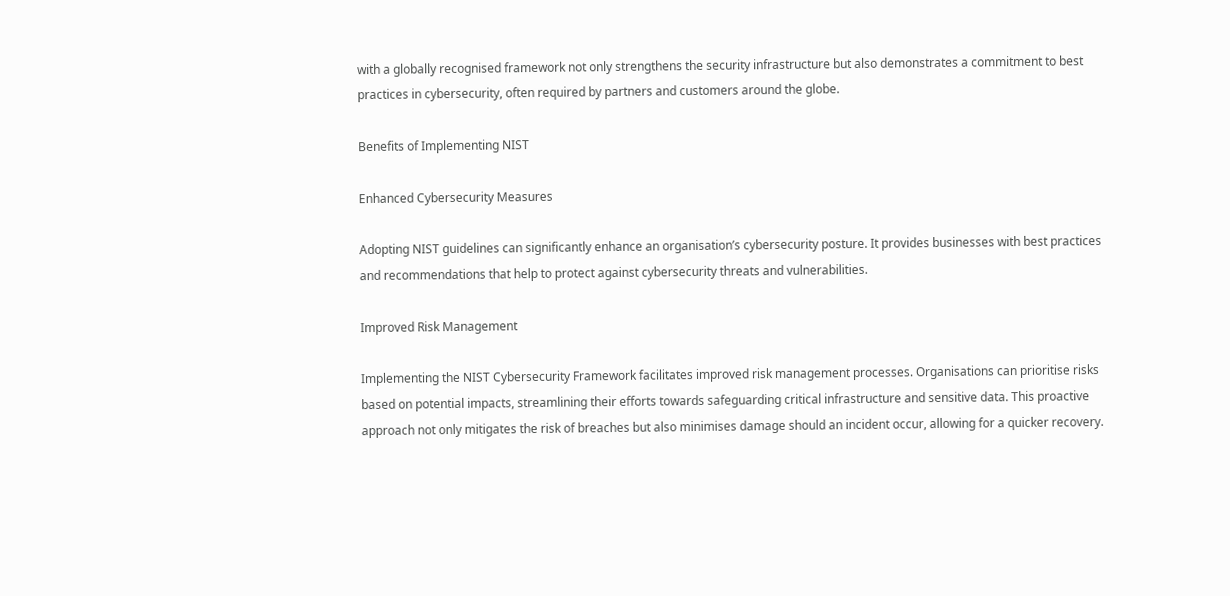with a globally recognised framework not only strengthens the security infrastructure but also demonstrates a commitment to best practices in cybersecurity, often required by partners and customers around the globe.

Benefits of Implementing NIST

Enhanced Cybersecurity Measures

Adopting NIST guidelines can significantly enhance an organisation’s cybersecurity posture. It provides businesses with best practices and recommendations that help to protect against cybersecurity threats and vulnerabilities.

Improved Risk Management

Implementing the NIST Cybersecurity Framework facilitates improved risk management processes. Organisations can prioritise risks based on potential impacts, streamlining their efforts towards safeguarding critical infrastructure and sensitive data. This proactive approach not only mitigates the risk of breaches but also minimises damage should an incident occur, allowing for a quicker recovery.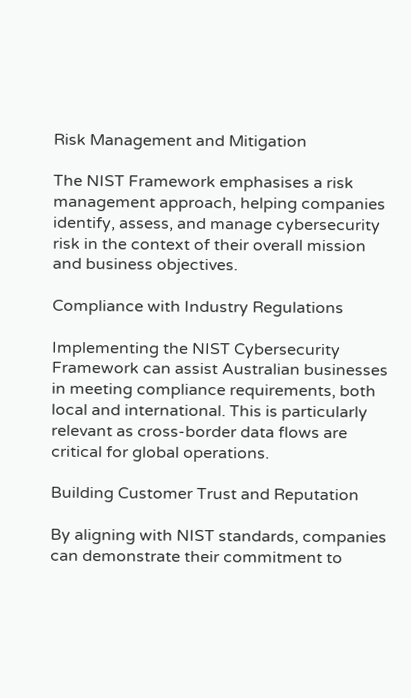Risk Management and Mitigation

The NIST Framework emphasises a risk management approach, helping companies identify, assess, and manage cybersecurity risk in the context of their overall mission and business objectives.

Compliance with Industry Regulations

Implementing the NIST Cybersecurity Framework can assist Australian businesses in meeting compliance requirements, both local and international. This is particularly relevant as cross-border data flows are critical for global operations.

Building Customer Trust and Reputation

By aligning with NIST standards, companies can demonstrate their commitment to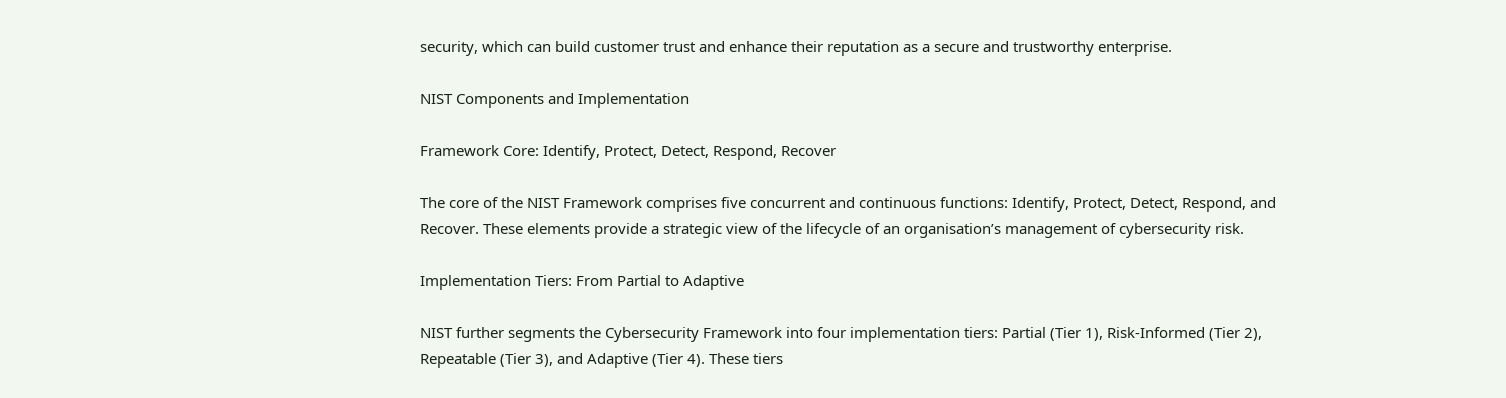security, which can build customer trust and enhance their reputation as a secure and trustworthy enterprise.

NIST Components and Implementation

Framework Core: Identify, Protect, Detect, Respond, Recover

The core of the NIST Framework comprises five concurrent and continuous functions: Identify, Protect, Detect, Respond, and Recover. These elements provide a strategic view of the lifecycle of an organisation’s management of cybersecurity risk.

Implementation Tiers: From Partial to Adaptive

NIST further segments the Cybersecurity Framework into four implementation tiers: Partial (Tier 1), Risk-Informed (Tier 2), Repeatable (Tier 3), and Adaptive (Tier 4). These tiers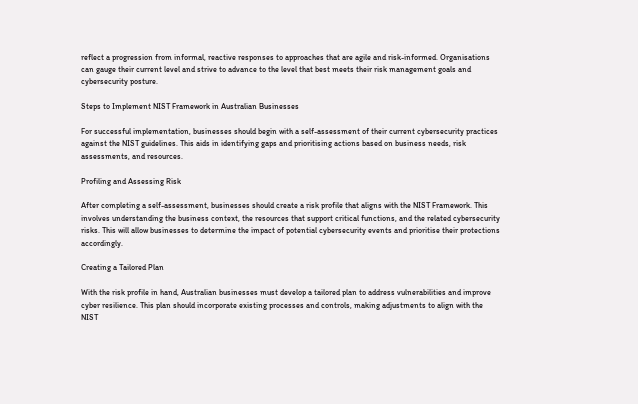reflect a progression from informal, reactive responses to approaches that are agile and risk-informed. Organisations can gauge their current level and strive to advance to the level that best meets their risk management goals and cybersecurity posture.

Steps to Implement NIST Framework in Australian Businesses

For successful implementation, businesses should begin with a self-assessment of their current cybersecurity practices against the NIST guidelines. This aids in identifying gaps and prioritising actions based on business needs, risk assessments, and resources.

Profiling and Assessing Risk

After completing a self-assessment, businesses should create a risk profile that aligns with the NIST Framework. This involves understanding the business context, the resources that support critical functions, and the related cybersecurity risks. This will allow businesses to determine the impact of potential cybersecurity events and prioritise their protections accordingly.

Creating a Tailored Plan

With the risk profile in hand, Australian businesses must develop a tailored plan to address vulnerabilities and improve cyber resilience. This plan should incorporate existing processes and controls, making adjustments to align with the NIST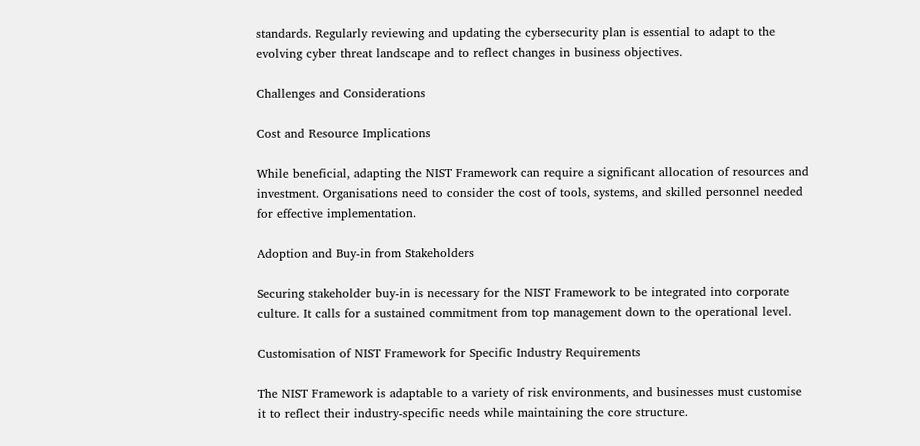standards. Regularly reviewing and updating the cybersecurity plan is essential to adapt to the evolving cyber threat landscape and to reflect changes in business objectives.

Challenges and Considerations

Cost and Resource Implications

While beneficial, adapting the NIST Framework can require a significant allocation of resources and investment. Organisations need to consider the cost of tools, systems, and skilled personnel needed for effective implementation.

Adoption and Buy-in from Stakeholders

Securing stakeholder buy-in is necessary for the NIST Framework to be integrated into corporate culture. It calls for a sustained commitment from top management down to the operational level.

Customisation of NIST Framework for Specific Industry Requirements

The NIST Framework is adaptable to a variety of risk environments, and businesses must customise it to reflect their industry-specific needs while maintaining the core structure.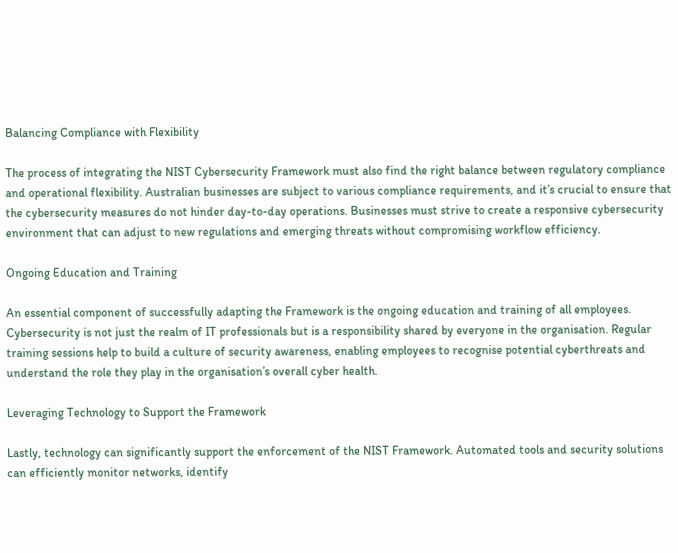Balancing Compliance with Flexibility

The process of integrating the NIST Cybersecurity Framework must also find the right balance between regulatory compliance and operational flexibility. Australian businesses are subject to various compliance requirements, and it’s crucial to ensure that the cybersecurity measures do not hinder day-to-day operations. Businesses must strive to create a responsive cybersecurity environment that can adjust to new regulations and emerging threats without compromising workflow efficiency.

Ongoing Education and Training

An essential component of successfully adapting the Framework is the ongoing education and training of all employees. Cybersecurity is not just the realm of IT professionals but is a responsibility shared by everyone in the organisation. Regular training sessions help to build a culture of security awareness, enabling employees to recognise potential cyberthreats and understand the role they play in the organisation’s overall cyber health.

Leveraging Technology to Support the Framework

Lastly, technology can significantly support the enforcement of the NIST Framework. Automated tools and security solutions can efficiently monitor networks, identify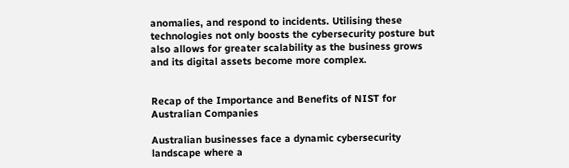anomalies, and respond to incidents. Utilising these technologies not only boosts the cybersecurity posture but also allows for greater scalability as the business grows and its digital assets become more complex.


Recap of the Importance and Benefits of NIST for Australian Companies

Australian businesses face a dynamic cybersecurity landscape where a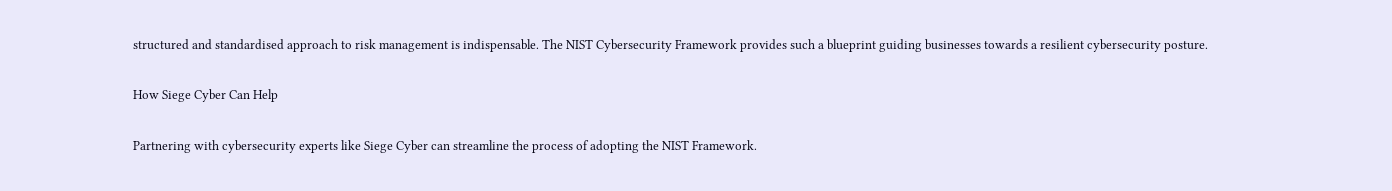structured and standardised approach to risk management is indispensable. The NIST Cybersecurity Framework provides such a blueprint guiding businesses towards a resilient cybersecurity posture.

How Siege Cyber Can Help

Partnering with cybersecurity experts like Siege Cyber can streamline the process of adopting the NIST Framework.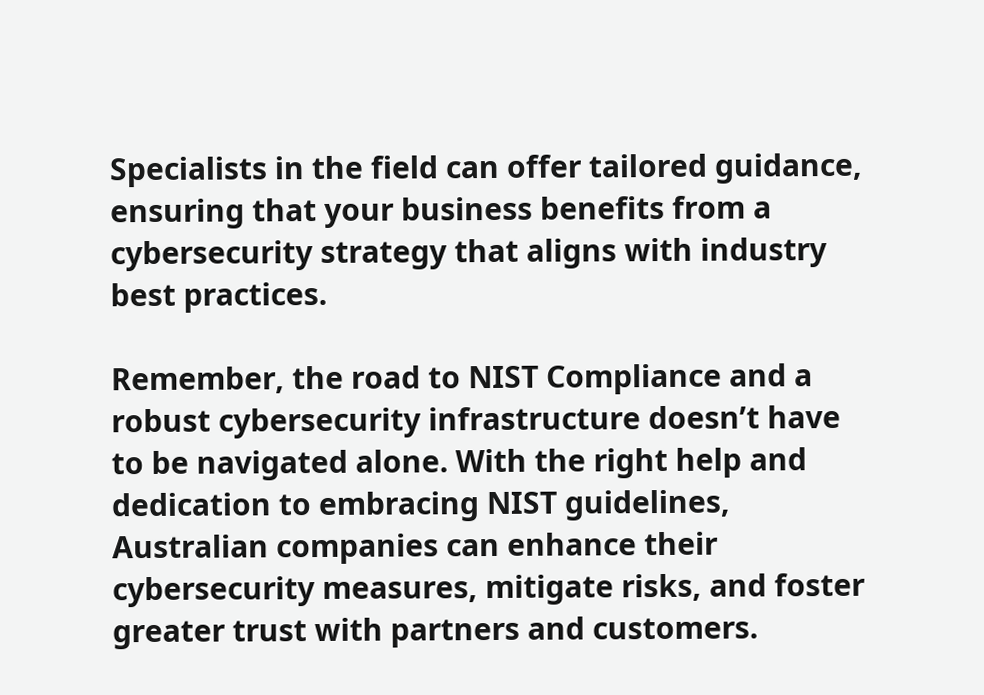Specialists in the field can offer tailored guidance, ensuring that your business benefits from a cybersecurity strategy that aligns with industry best practices.

Remember, the road to NIST Compliance and a robust cybersecurity infrastructure doesn’t have to be navigated alone. With the right help and dedication to embracing NIST guidelines, Australian companies can enhance their cybersecurity measures, mitigate risks, and foster greater trust with partners and customers.